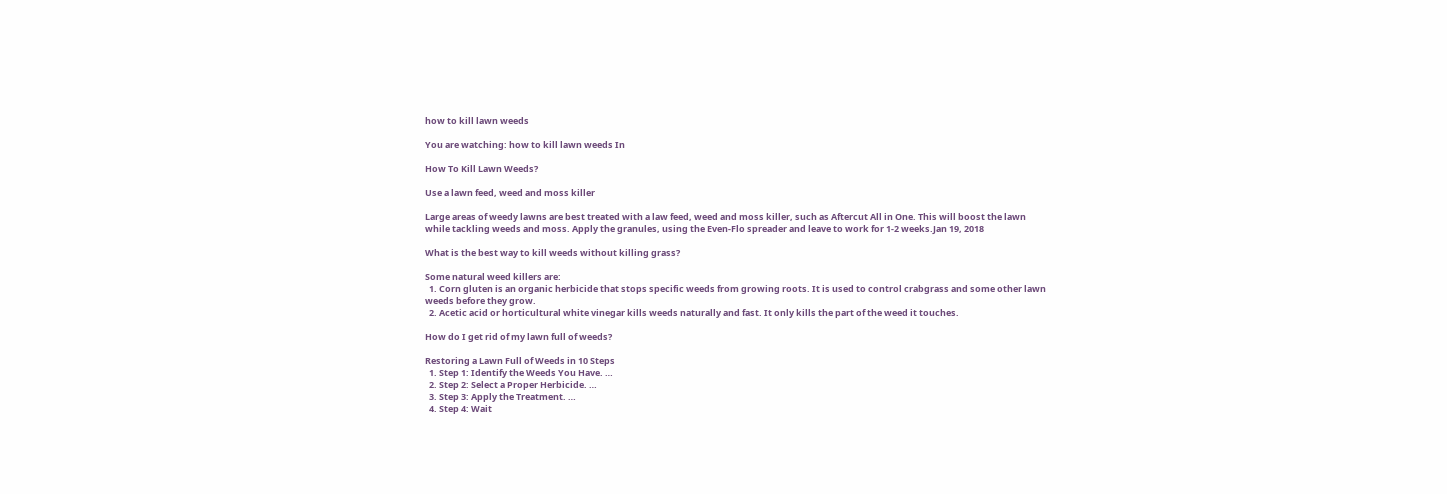how to kill lawn weeds

You are watching: how to kill lawn weeds In

How To Kill Lawn Weeds?

Use a lawn feed, weed and moss killer

Large areas of weedy lawns are best treated with a law feed, weed and moss killer, such as Aftercut All in One. This will boost the lawn while tackling weeds and moss. Apply the granules, using the Even-Flo spreader and leave to work for 1-2 weeks.Jan 19, 2018

What is the best way to kill weeds without killing grass?

Some natural weed killers are:
  1. Corn gluten is an organic herbicide that stops specific weeds from growing roots. It is used to control crabgrass and some other lawn weeds before they grow.
  2. Acetic acid or horticultural white vinegar kills weeds naturally and fast. It only kills the part of the weed it touches.

How do I get rid of my lawn full of weeds?

Restoring a Lawn Full of Weeds in 10 Steps
  1. Step 1: Identify the Weeds You Have. …
  2. Step 2: Select a Proper Herbicide. …
  3. Step 3: Apply the Treatment. …
  4. Step 4: Wait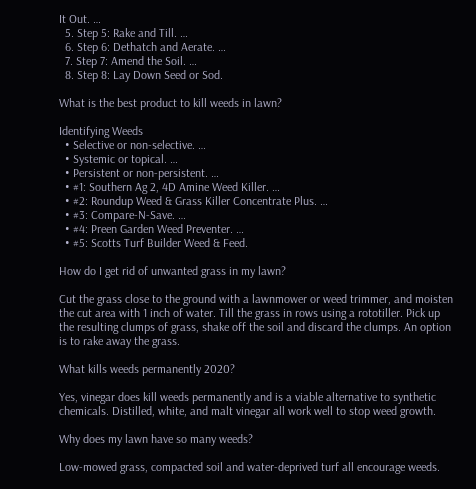It Out. …
  5. Step 5: Rake and Till. …
  6. Step 6: Dethatch and Aerate. …
  7. Step 7: Amend the Soil. …
  8. Step 8: Lay Down Seed or Sod.

What is the best product to kill weeds in lawn?

Identifying Weeds
  • Selective or non-selective. …
  • Systemic or topical. …
  • Persistent or non-persistent. …
  • #1: Southern Ag 2, 4D Amine Weed Killer. …
  • #2: Roundup Weed & Grass Killer Concentrate Plus. …
  • #3: Compare-N-Save. …
  • #4: Preen Garden Weed Preventer. …
  • #5: Scotts Turf Builder Weed & Feed.

How do I get rid of unwanted grass in my lawn?

Cut the grass close to the ground with a lawnmower or weed trimmer, and moisten the cut area with 1 inch of water. Till the grass in rows using a rototiller. Pick up the resulting clumps of grass, shake off the soil and discard the clumps. An option is to rake away the grass.

What kills weeds permanently 2020?

Yes, vinegar does kill weeds permanently and is a viable alternative to synthetic chemicals. Distilled, white, and malt vinegar all work well to stop weed growth.

Why does my lawn have so many weeds?

Low-mowed grass, compacted soil and water-deprived turf all encourage weeds.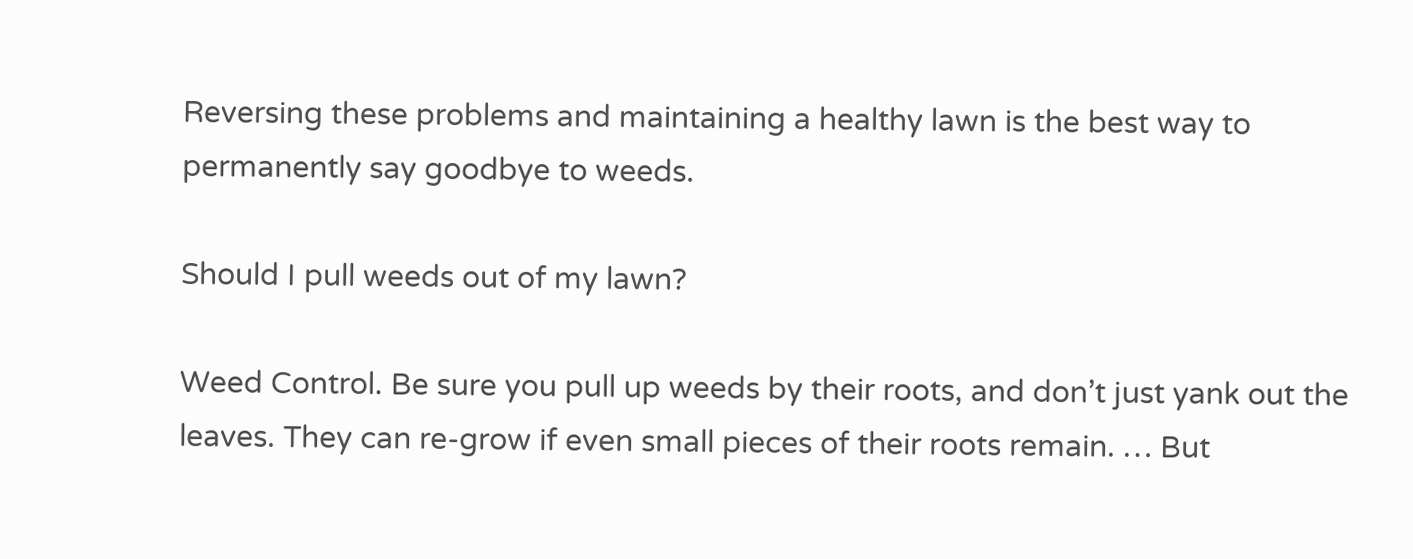Reversing these problems and maintaining a healthy lawn is the best way to permanently say goodbye to weeds.

Should I pull weeds out of my lawn?

Weed Control. Be sure you pull up weeds by their roots, and don’t just yank out the leaves. They can re-grow if even small pieces of their roots remain. … But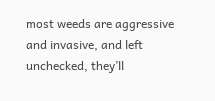most weeds are aggressive and invasive, and left unchecked, they’ll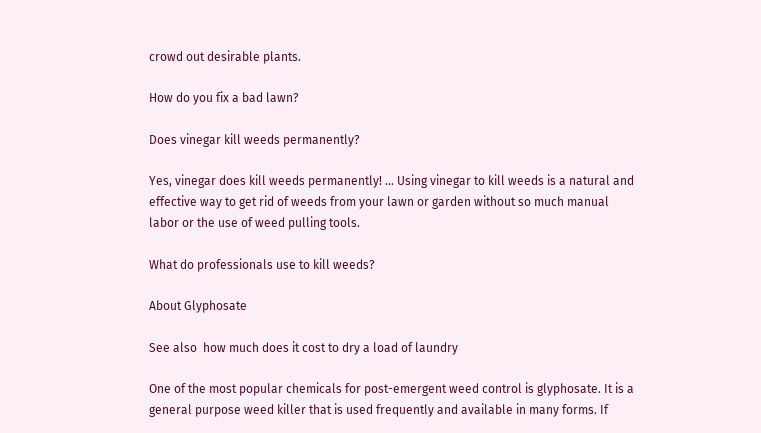crowd out desirable plants.

How do you fix a bad lawn?

Does vinegar kill weeds permanently?

Yes, vinegar does kill weeds permanently! … Using vinegar to kill weeds is a natural and effective way to get rid of weeds from your lawn or garden without so much manual labor or the use of weed pulling tools.

What do professionals use to kill weeds?

About Glyphosate

See also  how much does it cost to dry a load of laundry

One of the most popular chemicals for post-emergent weed control is glyphosate. It is a general purpose weed killer that is used frequently and available in many forms. If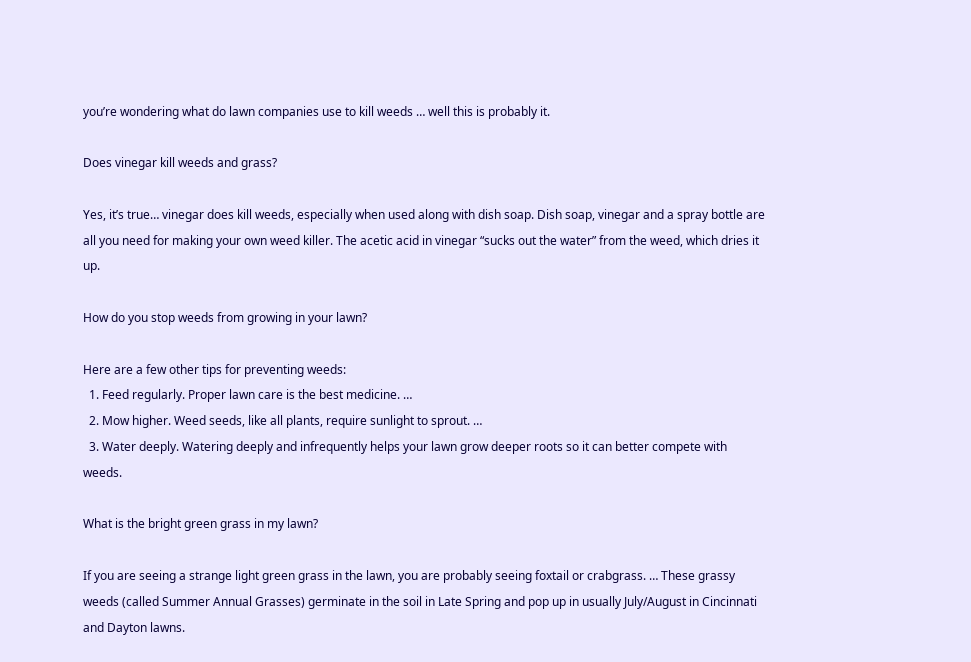you’re wondering what do lawn companies use to kill weeds … well this is probably it.

Does vinegar kill weeds and grass?

Yes, it’s true… vinegar does kill weeds, especially when used along with dish soap. Dish soap, vinegar and a spray bottle are all you need for making your own weed killer. The acetic acid in vinegar “sucks out the water” from the weed, which dries it up.

How do you stop weeds from growing in your lawn?

Here are a few other tips for preventing weeds:
  1. Feed regularly. Proper lawn care is the best medicine. …
  2. Mow higher. Weed seeds, like all plants, require sunlight to sprout. …
  3. Water deeply. Watering deeply and infrequently helps your lawn grow deeper roots so it can better compete with weeds.

What is the bright green grass in my lawn?

If you are seeing a strange light green grass in the lawn, you are probably seeing foxtail or crabgrass. … These grassy weeds (called Summer Annual Grasses) germinate in the soil in Late Spring and pop up in usually July/August in Cincinnati and Dayton lawns.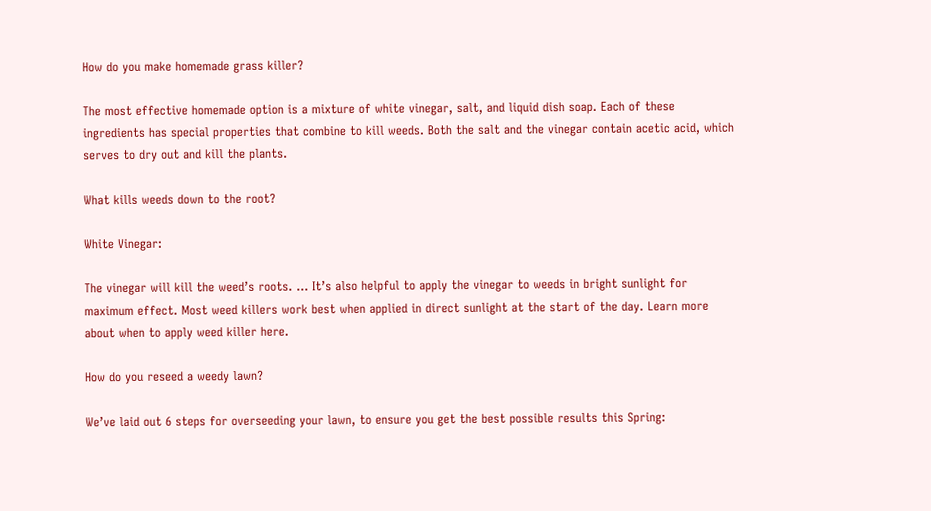How do you make homemade grass killer?

The most effective homemade option is a mixture of white vinegar, salt, and liquid dish soap. Each of these ingredients has special properties that combine to kill weeds. Both the salt and the vinegar contain acetic acid, which serves to dry out and kill the plants.

What kills weeds down to the root?

White Vinegar:

The vinegar will kill the weed’s roots. … It’s also helpful to apply the vinegar to weeds in bright sunlight for maximum effect. Most weed killers work best when applied in direct sunlight at the start of the day. Learn more about when to apply weed killer here.

How do you reseed a weedy lawn?

We’ve laid out 6 steps for overseeding your lawn, to ensure you get the best possible results this Spring: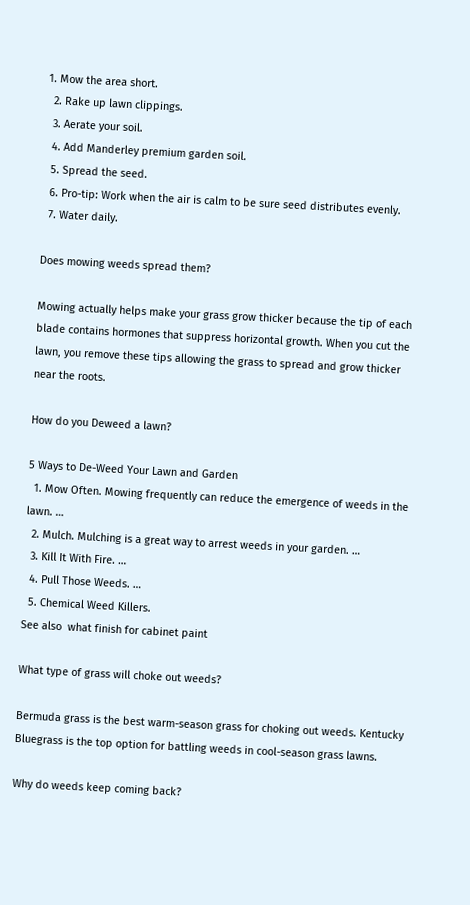1. Mow the area short.
  2. Rake up lawn clippings.
  3. Aerate your soil.
  4. Add Manderley premium garden soil.
  5. Spread the seed.
  6. Pro-tip: Work when the air is calm to be sure seed distributes evenly.
  7. Water daily.

Does mowing weeds spread them?

Mowing actually helps make your grass grow thicker because the tip of each blade contains hormones that suppress horizontal growth. When you cut the lawn, you remove these tips allowing the grass to spread and grow thicker near the roots.

How do you Deweed a lawn?

5 Ways to De-Weed Your Lawn and Garden
  1. Mow Often. Mowing frequently can reduce the emergence of weeds in the lawn. …
  2. Mulch. Mulching is a great way to arrest weeds in your garden. …
  3. Kill It With Fire. …
  4. Pull Those Weeds. …
  5. Chemical Weed Killers.
See also  what finish for cabinet paint

What type of grass will choke out weeds?

Bermuda grass is the best warm-season grass for choking out weeds. Kentucky Bluegrass is the top option for battling weeds in cool-season grass lawns.

Why do weeds keep coming back?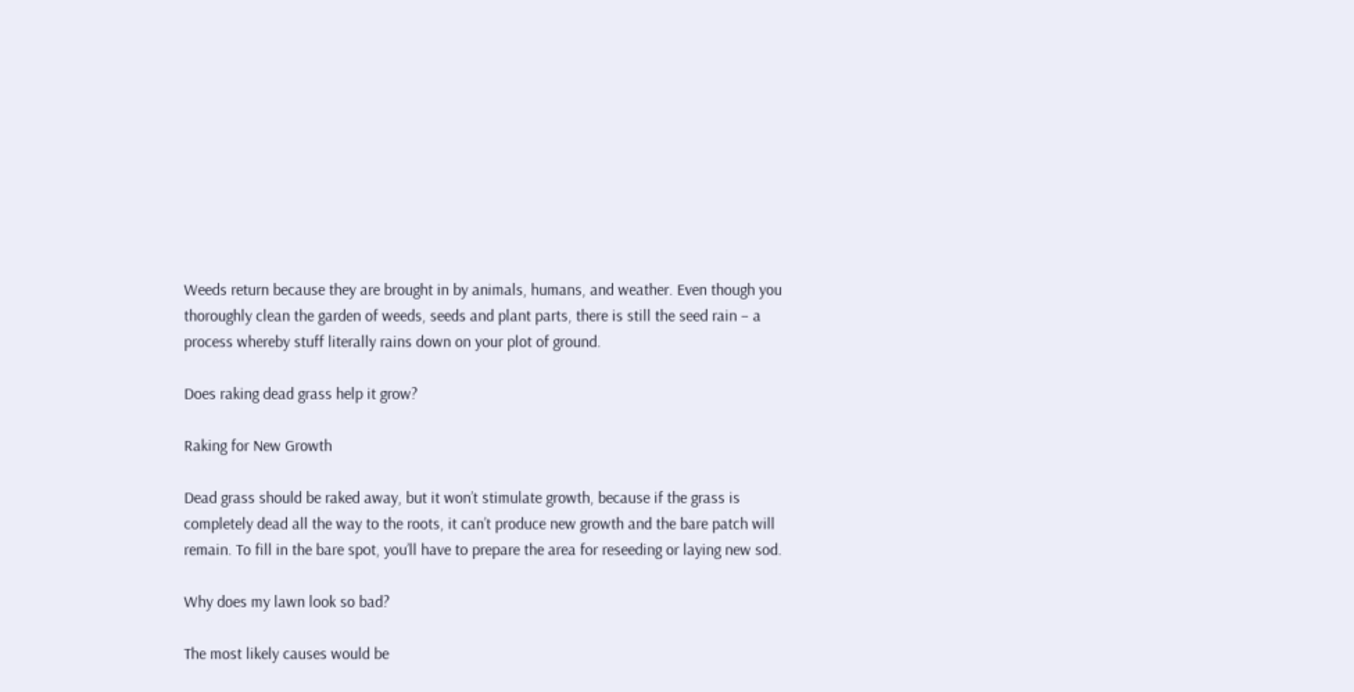Weeds return because they are brought in by animals, humans, and weather. Even though you thoroughly clean the garden of weeds, seeds and plant parts, there is still the seed rain – a process whereby stuff literally rains down on your plot of ground.

Does raking dead grass help it grow?

Raking for New Growth

Dead grass should be raked away, but it won’t stimulate growth, because if the grass is completely dead all the way to the roots, it can’t produce new growth and the bare patch will remain. To fill in the bare spot, you’ll have to prepare the area for reseeding or laying new sod.

Why does my lawn look so bad?

The most likely causes would be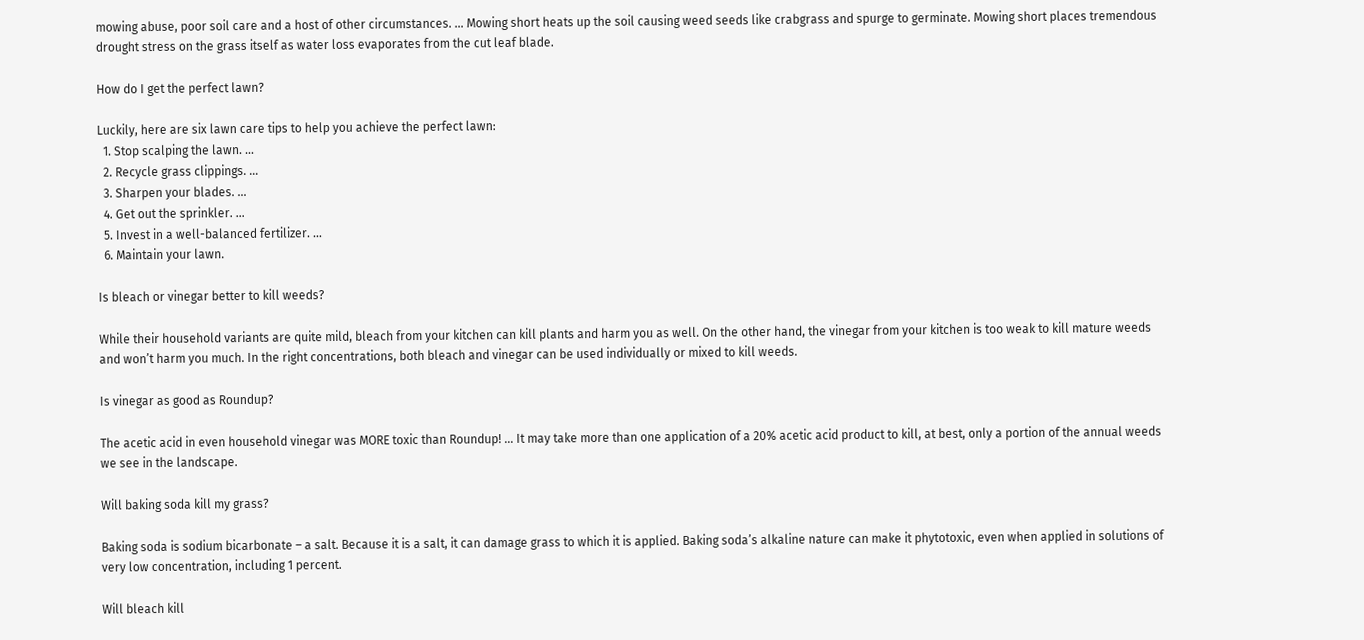mowing abuse, poor soil care and a host of other circumstances. … Mowing short heats up the soil causing weed seeds like crabgrass and spurge to germinate. Mowing short places tremendous drought stress on the grass itself as water loss evaporates from the cut leaf blade.

How do I get the perfect lawn?

Luckily, here are six lawn care tips to help you achieve the perfect lawn:
  1. Stop scalping the lawn. …
  2. Recycle grass clippings. …
  3. Sharpen your blades. …
  4. Get out the sprinkler. …
  5. Invest in a well-balanced fertilizer. …
  6. Maintain your lawn.

Is bleach or vinegar better to kill weeds?

While their household variants are quite mild, bleach from your kitchen can kill plants and harm you as well. On the other hand, the vinegar from your kitchen is too weak to kill mature weeds and won’t harm you much. In the right concentrations, both bleach and vinegar can be used individually or mixed to kill weeds.

Is vinegar as good as Roundup?

The acetic acid in even household vinegar was MORE toxic than Roundup! … It may take more than one application of a 20% acetic acid product to kill, at best, only a portion of the annual weeds we see in the landscape.

Will baking soda kill my grass?

Baking soda is sodium bicarbonate – a salt. Because it is a salt, it can damage grass to which it is applied. Baking soda’s alkaline nature can make it phytotoxic, even when applied in solutions of very low concentration, including 1 percent.

Will bleach kill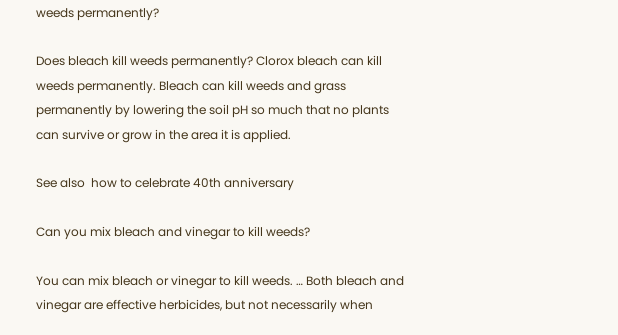weeds permanently?

Does bleach kill weeds permanently? Clorox bleach can kill weeds permanently. Bleach can kill weeds and grass permanently by lowering the soil pH so much that no plants can survive or grow in the area it is applied.

See also  how to celebrate 40th anniversary

Can you mix bleach and vinegar to kill weeds?

You can mix bleach or vinegar to kill weeds. … Both bleach and vinegar are effective herbicides, but not necessarily when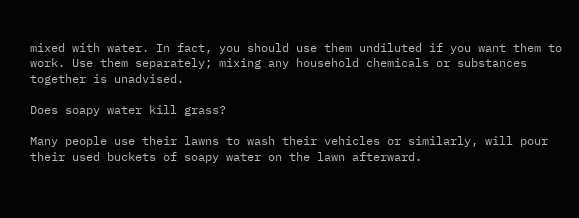mixed with water. In fact, you should use them undiluted if you want them to work. Use them separately; mixing any household chemicals or substances together is unadvised.

Does soapy water kill grass?

Many people use their lawns to wash their vehicles or similarly, will pour their used buckets of soapy water on the lawn afterward.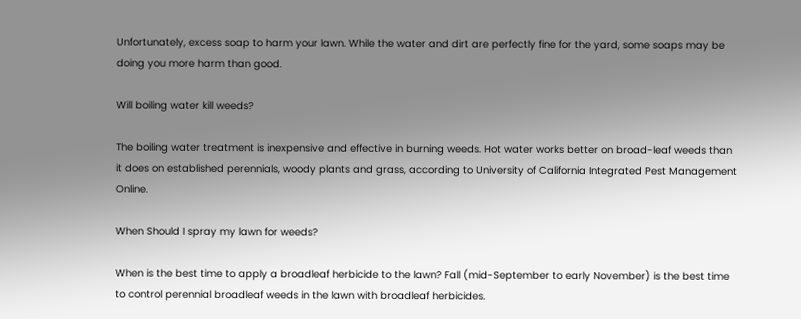Unfortunately, excess soap to harm your lawn. While the water and dirt are perfectly fine for the yard, some soaps may be doing you more harm than good.

Will boiling water kill weeds?

The boiling water treatment is inexpensive and effective in burning weeds. Hot water works better on broad-leaf weeds than it does on established perennials, woody plants and grass, according to University of California Integrated Pest Management Online.

When Should I spray my lawn for weeds?

When is the best time to apply a broadleaf herbicide to the lawn? Fall (mid-September to early November) is the best time to control perennial broadleaf weeds in the lawn with broadleaf herbicides.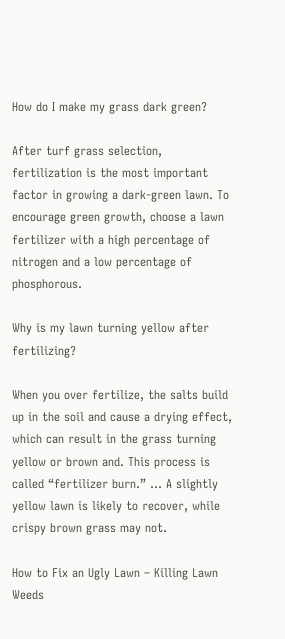How do I make my grass dark green?

After turf grass selection, fertilization is the most important factor in growing a dark-green lawn. To encourage green growth, choose a lawn fertilizer with a high percentage of nitrogen and a low percentage of phosphorous.

Why is my lawn turning yellow after fertilizing?

When you over fertilize, the salts build up in the soil and cause a drying effect, which can result in the grass turning yellow or brown and. This process is called “fertilizer burn.” … A slightly yellow lawn is likely to recover, while crispy brown grass may not.

How to Fix an Ugly Lawn – Killing Lawn Weeds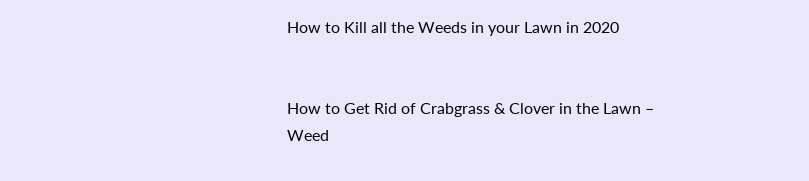How to Kill all the Weeds in your Lawn in 2020


How to Get Rid of Crabgrass & Clover in the Lawn – Weed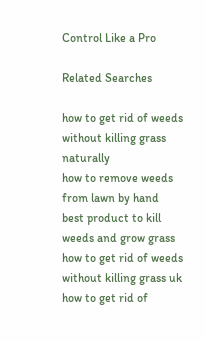Control Like a Pro

Related Searches

how to get rid of weeds without killing grass naturally
how to remove weeds from lawn by hand
best product to kill weeds and grow grass
how to get rid of weeds without killing grass uk
how to get rid of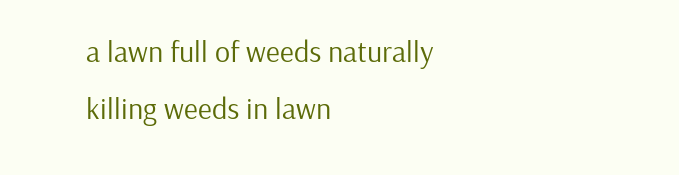a lawn full of weeds naturally
killing weeds in lawn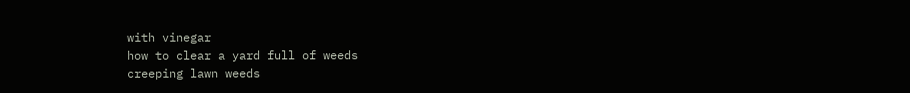with vinegar
how to clear a yard full of weeds
creeping lawn weeds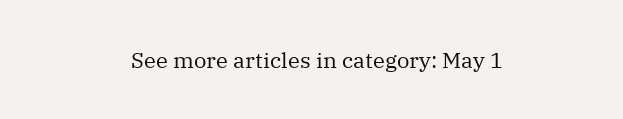See more articles in category: May 1